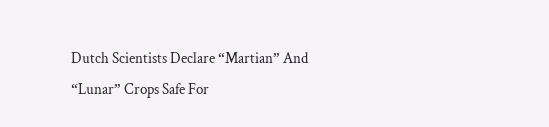Dutch Scientists Declare “Martian” And “Lunar” Crops Safe For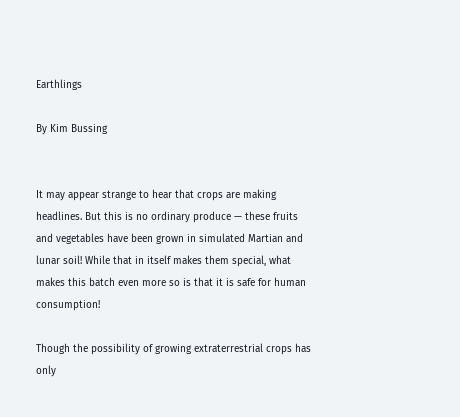Earthlings

By Kim Bussing


It may appear strange to hear that crops are making headlines. But this is no ordinary produce — these fruits and vegetables have been grown in simulated Martian and lunar soil! While that in itself makes them special, what makes this batch even more so is that it is safe for human consumption!

Though the possibility of growing extraterrestrial crops has only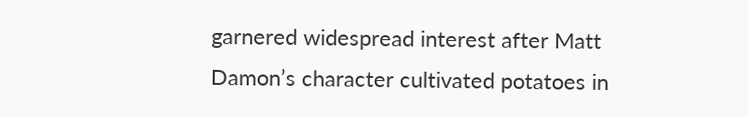garnered widespread interest after Matt Damon’s character cultivated potatoes in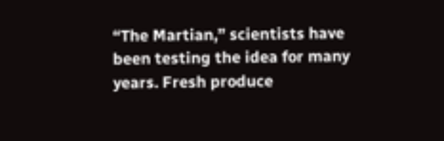“The Martian,” scientists have been testing the idea for many years. Fresh produce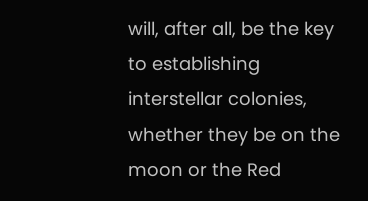will, after all, be the key to establishing interstellar colonies, whether they be on the moon or the Red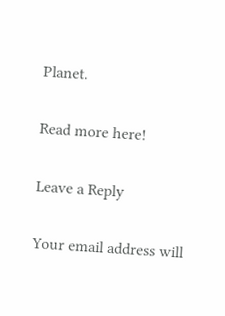Planet.

Read more here!

Leave a Reply

Your email address will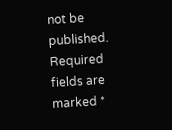not be published. Required fields are marked *